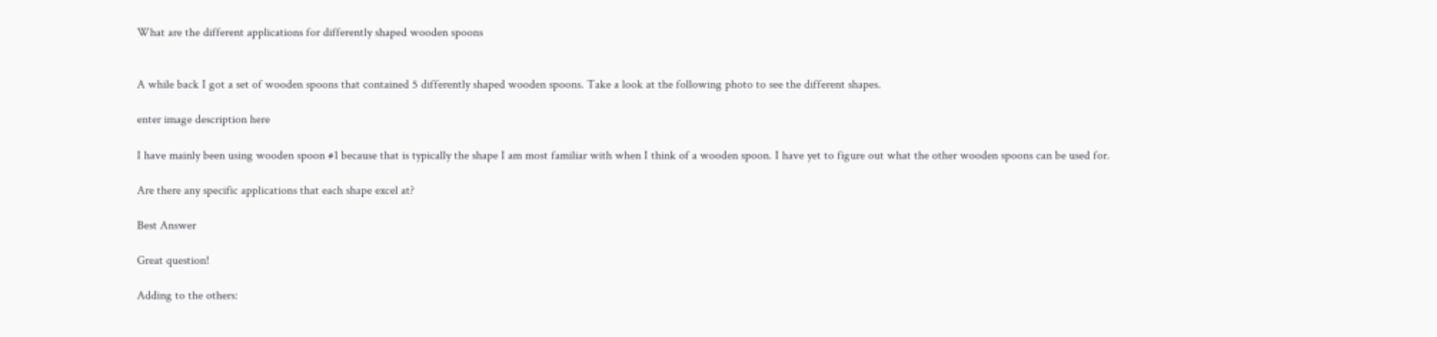What are the different applications for differently shaped wooden spoons


A while back I got a set of wooden spoons that contained 5 differently shaped wooden spoons. Take a look at the following photo to see the different shapes.

enter image description here

I have mainly been using wooden spoon #1 because that is typically the shape I am most familiar with when I think of a wooden spoon. I have yet to figure out what the other wooden spoons can be used for.

Are there any specific applications that each shape excel at?

Best Answer

Great question!

Adding to the others: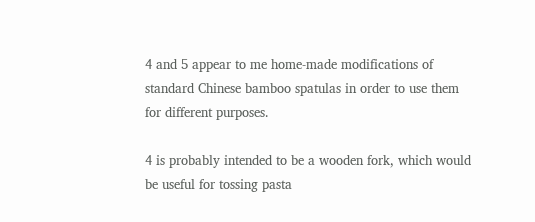4 and 5 appear to me home-made modifications of standard Chinese bamboo spatulas in order to use them for different purposes.

4 is probably intended to be a wooden fork, which would be useful for tossing pasta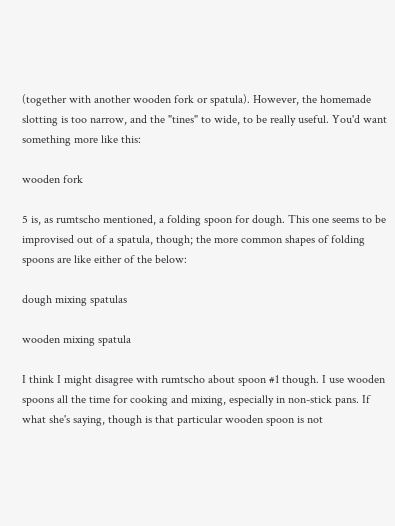(together with another wooden fork or spatula). However, the homemade slotting is too narrow, and the "tines" to wide, to be really useful. You'd want something more like this:

wooden fork

5 is, as rumtscho mentioned, a folding spoon for dough. This one seems to be improvised out of a spatula, though; the more common shapes of folding spoons are like either of the below:

dough mixing spatulas

wooden mixing spatula

I think I might disagree with rumtscho about spoon #1 though. I use wooden spoons all the time for cooking and mixing, especially in non-stick pans. If what she's saying, though is that particular wooden spoon is not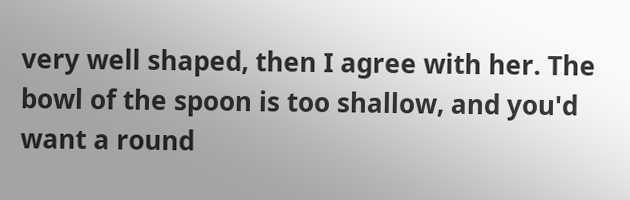very well shaped, then I agree with her. The bowl of the spoon is too shallow, and you'd want a round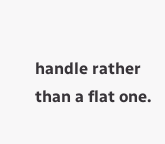handle rather than a flat one.